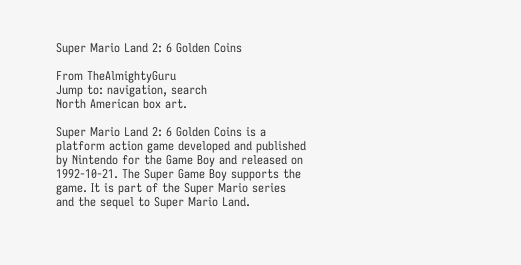Super Mario Land 2: 6 Golden Coins

From TheAlmightyGuru
Jump to: navigation, search
North American box art.

Super Mario Land 2: 6 Golden Coins is a platform action game developed and published by Nintendo for the Game Boy and released on 1992-10-21. The Super Game Boy supports the game. It is part of the Super Mario series and the sequel to Super Mario Land.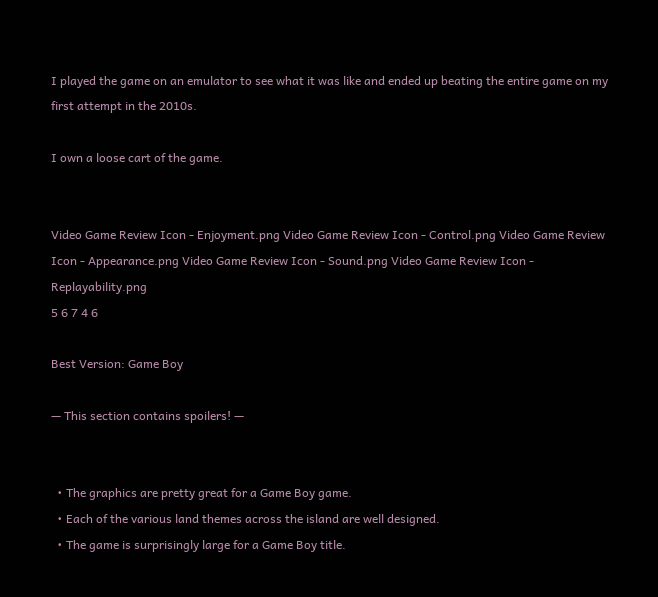I played the game on an emulator to see what it was like and ended up beating the entire game on my first attempt in the 2010s.

I own a loose cart of the game.


Video Game Review Icon - Enjoyment.png Video Game Review Icon - Control.png Video Game Review Icon - Appearance.png Video Game Review Icon - Sound.png Video Game Review Icon - Replayability.png
5 6 7 4 6

Best Version: Game Boy

— This section contains spoilers! —


  • The graphics are pretty great for a Game Boy game.
  • Each of the various land themes across the island are well designed.
  • The game is surprisingly large for a Game Boy title.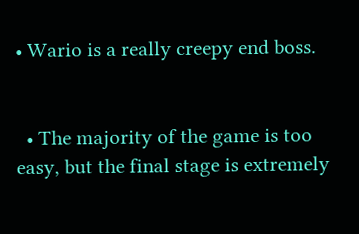• Wario is a really creepy end boss.


  • The majority of the game is too easy, but the final stage is extremely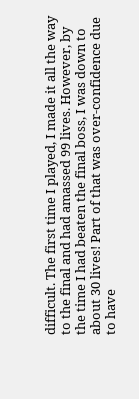difficult. The first time I played, I made it all the way to the final and had amassed 99 lives. However, by the time I had beaten the final boss, I was down to about 30 lives! Part of that was over-confidence due to have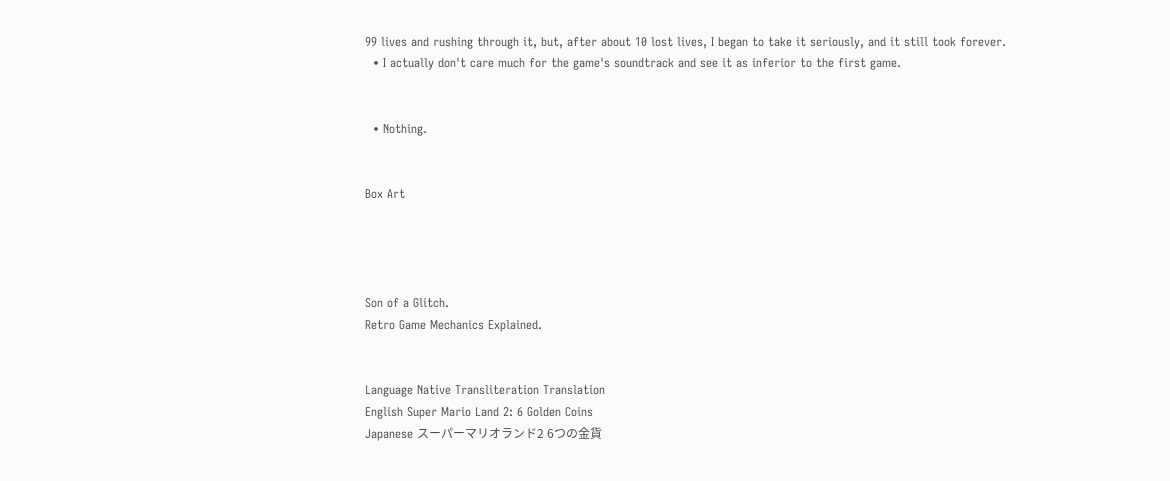99 lives and rushing through it, but, after about 10 lost lives, I began to take it seriously, and it still took forever.
  • I actually don't care much for the game's soundtrack and see it as inferior to the first game.


  • Nothing.


Box Art




Son of a Glitch.
Retro Game Mechanics Explained.


Language Native Transliteration Translation
English Super Mario Land 2: 6 Golden Coins
Japanese スーパーマリオランド2 6つの金貨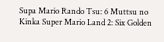Supa Mario Rando Tsu: 6 Muttsu no Kinka Super Mario Land 2: Six Golden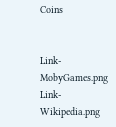Coins


Link-MobyGames.png  Link-Wikipedia.png